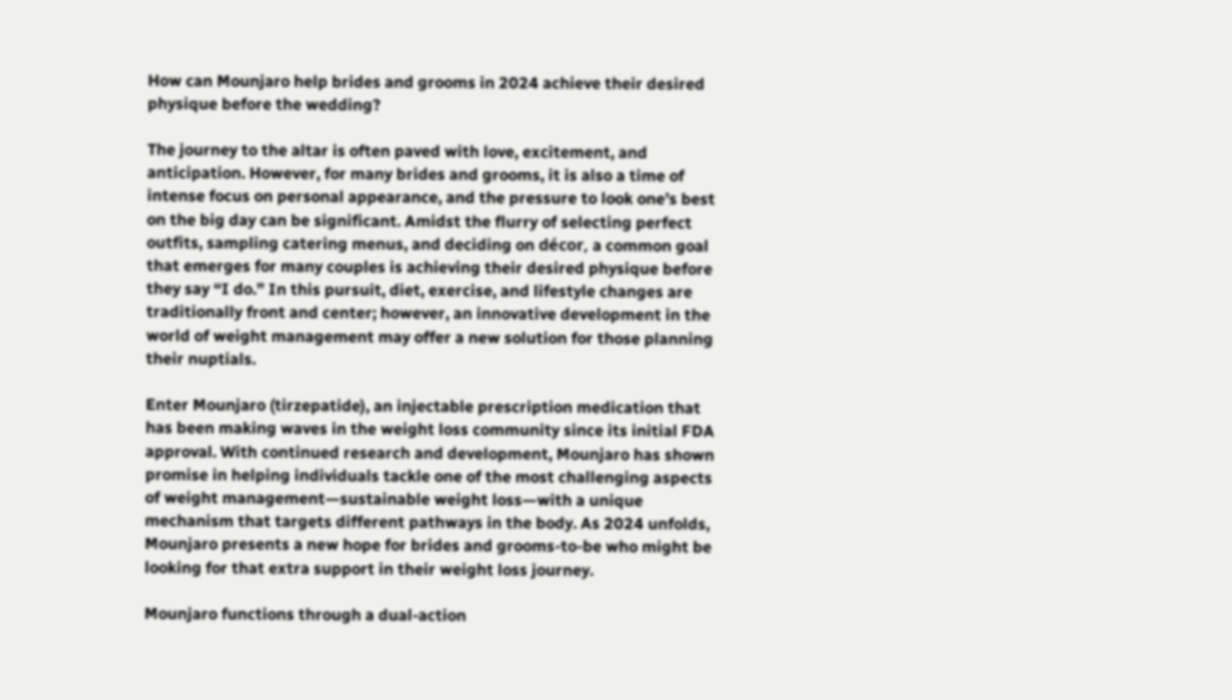How can Mounjaro help brides and grooms in 2024 achieve their desired physique before the wedding?

The journey to the altar is often paved with love, excitement, and anticipation. However, for many brides and grooms, it is also a time of intense focus on personal appearance, and the pressure to look one’s best on the big day can be significant. Amidst the flurry of selecting perfect outfits, sampling catering menus, and deciding on décor, a common goal that emerges for many couples is achieving their desired physique before they say “I do.” In this pursuit, diet, exercise, and lifestyle changes are traditionally front and center; however, an innovative development in the world of weight management may offer a new solution for those planning their nuptials.

Enter Mounjaro (tirzepatide), an injectable prescription medication that has been making waves in the weight loss community since its initial FDA approval. With continued research and development, Mounjaro has shown promise in helping individuals tackle one of the most challenging aspects of weight management—sustainable weight loss—with a unique mechanism that targets different pathways in the body. As 2024 unfolds, Mounjaro presents a new hope for brides and grooms-to-be who might be looking for that extra support in their weight loss journey.

Mounjaro functions through a dual-action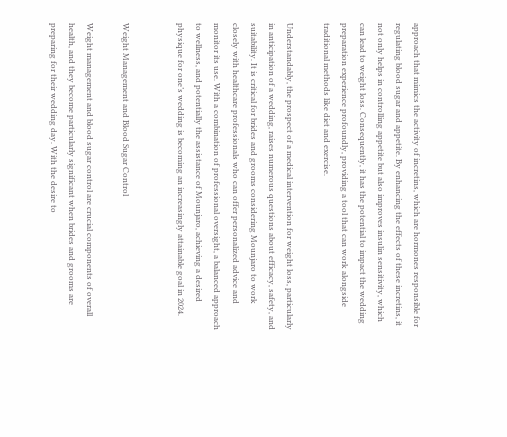approach that mimics the activity of incretins, which are hormones responsible for regulating blood sugar and appetite. By enhancing the effects of these incretins, it not only helps in controlling appetite but also improves insulin sensitivity, which can lead to weight loss. Consequently, it has the potential to impact the wedding preparation experience profoundly, providing a tool that can work alongside traditional methods like diet and exercise.

Understandably, the prospect of a medical intervention for weight loss, particularly in anticipation of a wedding, raises numerous questions about efficacy, safety, and suitability. It is critical for brides and grooms considering Mounjaro to work closely with healthcare professionals who can offer personalized advice and monitor its use. With a combination of professional oversight, a balanced approach to wellness, and potentially the assistance of Mounjaro, achieving a desired physique for one’s wedding is becoming an increasingly attainable goal in 2024.


Weight Management and Blood Sugar Control

Weight management and blood sugar control are crucial components of overall health, and they become particularly significant when brides and grooms are preparing for their wedding day. With the desire to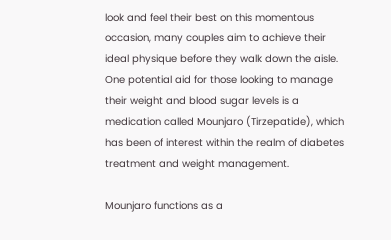look and feel their best on this momentous occasion, many couples aim to achieve their ideal physique before they walk down the aisle. One potential aid for those looking to manage their weight and blood sugar levels is a medication called Mounjaro (Tirzepatide), which has been of interest within the realm of diabetes treatment and weight management.

Mounjaro functions as a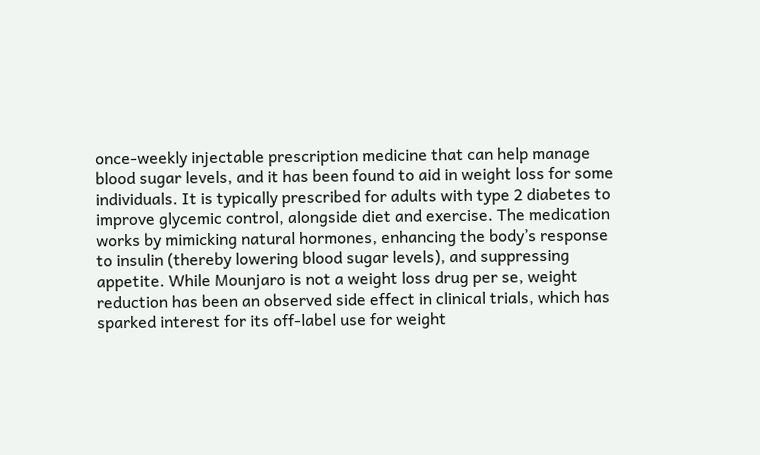once-weekly injectable prescription medicine that can help manage blood sugar levels, and it has been found to aid in weight loss for some individuals. It is typically prescribed for adults with type 2 diabetes to improve glycemic control, alongside diet and exercise. The medication works by mimicking natural hormones, enhancing the body’s response to insulin (thereby lowering blood sugar levels), and suppressing appetite. While Mounjaro is not a weight loss drug per se, weight reduction has been an observed side effect in clinical trials, which has sparked interest for its off-label use for weight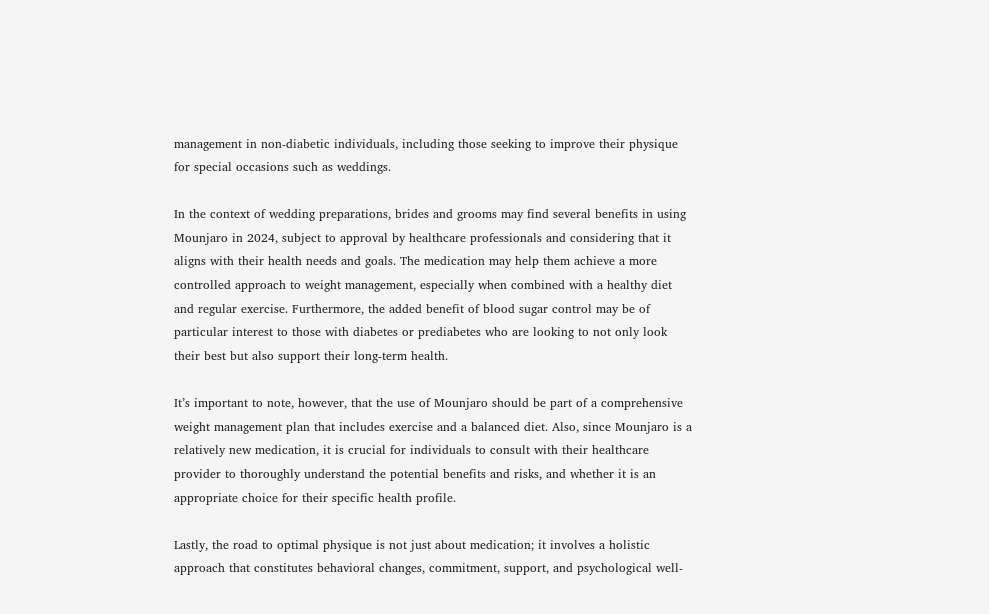management in non-diabetic individuals, including those seeking to improve their physique for special occasions such as weddings.

In the context of wedding preparations, brides and grooms may find several benefits in using Mounjaro in 2024, subject to approval by healthcare professionals and considering that it aligns with their health needs and goals. The medication may help them achieve a more controlled approach to weight management, especially when combined with a healthy diet and regular exercise. Furthermore, the added benefit of blood sugar control may be of particular interest to those with diabetes or prediabetes who are looking to not only look their best but also support their long-term health.

It’s important to note, however, that the use of Mounjaro should be part of a comprehensive weight management plan that includes exercise and a balanced diet. Also, since Mounjaro is a relatively new medication, it is crucial for individuals to consult with their healthcare provider to thoroughly understand the potential benefits and risks, and whether it is an appropriate choice for their specific health profile.

Lastly, the road to optimal physique is not just about medication; it involves a holistic approach that constitutes behavioral changes, commitment, support, and psychological well-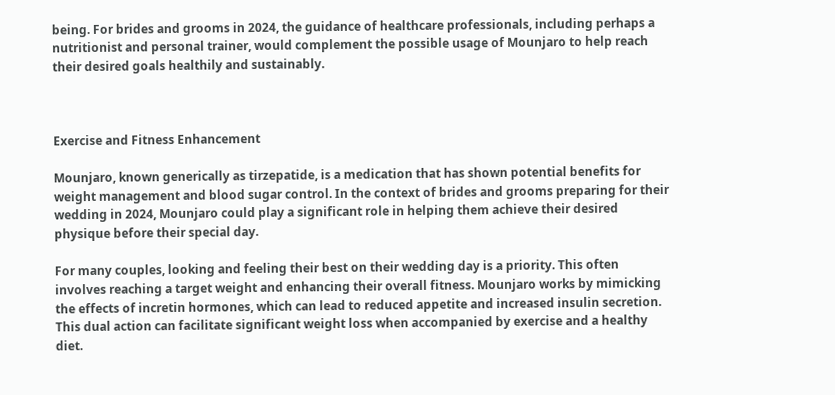being. For brides and grooms in 2024, the guidance of healthcare professionals, including perhaps a nutritionist and personal trainer, would complement the possible usage of Mounjaro to help reach their desired goals healthily and sustainably.



Exercise and Fitness Enhancement

Mounjaro, known generically as tirzepatide, is a medication that has shown potential benefits for weight management and blood sugar control. In the context of brides and grooms preparing for their wedding in 2024, Mounjaro could play a significant role in helping them achieve their desired physique before their special day.

For many couples, looking and feeling their best on their wedding day is a priority. This often involves reaching a target weight and enhancing their overall fitness. Mounjaro works by mimicking the effects of incretin hormones, which can lead to reduced appetite and increased insulin secretion. This dual action can facilitate significant weight loss when accompanied by exercise and a healthy diet.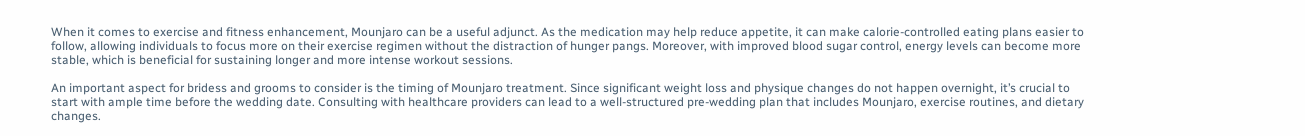When it comes to exercise and fitness enhancement, Mounjaro can be a useful adjunct. As the medication may help reduce appetite, it can make calorie-controlled eating plans easier to follow, allowing individuals to focus more on their exercise regimen without the distraction of hunger pangs. Moreover, with improved blood sugar control, energy levels can become more stable, which is beneficial for sustaining longer and more intense workout sessions.

An important aspect for bridess and grooms to consider is the timing of Mounjaro treatment. Since significant weight loss and physique changes do not happen overnight, it’s crucial to start with ample time before the wedding date. Consulting with healthcare providers can lead to a well-structured pre-wedding plan that includes Mounjaro, exercise routines, and dietary changes.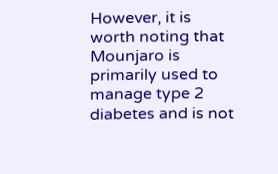However, it is worth noting that Mounjaro is primarily used to manage type 2 diabetes and is not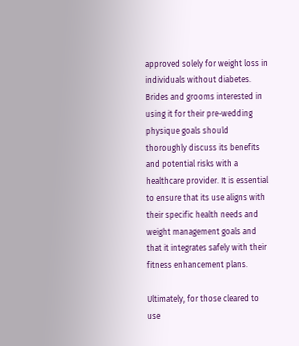approved solely for weight loss in individuals without diabetes. Brides and grooms interested in using it for their pre-wedding physique goals should thoroughly discuss its benefits and potential risks with a healthcare provider. It is essential to ensure that its use aligns with their specific health needs and weight management goals and that it integrates safely with their fitness enhancement plans.

Ultimately, for those cleared to use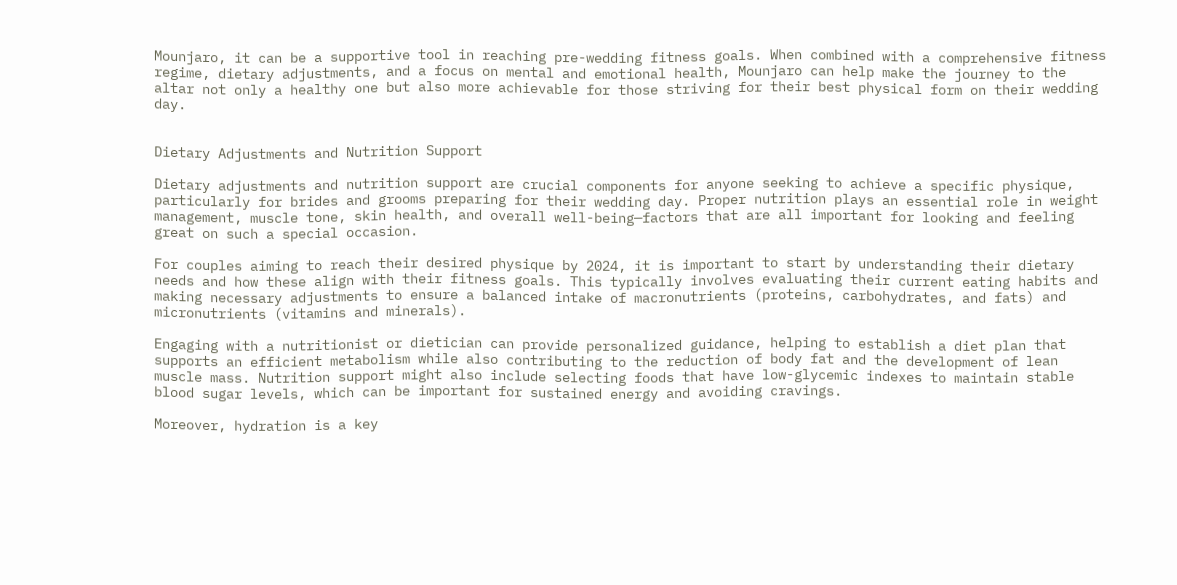Mounjaro, it can be a supportive tool in reaching pre-wedding fitness goals. When combined with a comprehensive fitness regime, dietary adjustments, and a focus on mental and emotional health, Mounjaro can help make the journey to the altar not only a healthy one but also more achievable for those striving for their best physical form on their wedding day.


Dietary Adjustments and Nutrition Support

Dietary adjustments and nutrition support are crucial components for anyone seeking to achieve a specific physique, particularly for brides and grooms preparing for their wedding day. Proper nutrition plays an essential role in weight management, muscle tone, skin health, and overall well-being—factors that are all important for looking and feeling great on such a special occasion.

For couples aiming to reach their desired physique by 2024, it is important to start by understanding their dietary needs and how these align with their fitness goals. This typically involves evaluating their current eating habits and making necessary adjustments to ensure a balanced intake of macronutrients (proteins, carbohydrates, and fats) and micronutrients (vitamins and minerals).

Engaging with a nutritionist or dietician can provide personalized guidance, helping to establish a diet plan that supports an efficient metabolism while also contributing to the reduction of body fat and the development of lean muscle mass. Nutrition support might also include selecting foods that have low-glycemic indexes to maintain stable blood sugar levels, which can be important for sustained energy and avoiding cravings.

Moreover, hydration is a key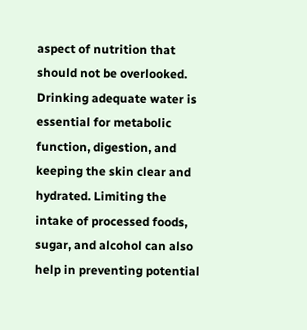aspect of nutrition that should not be overlooked. Drinking adequate water is essential for metabolic function, digestion, and keeping the skin clear and hydrated. Limiting the intake of processed foods, sugar, and alcohol can also help in preventing potential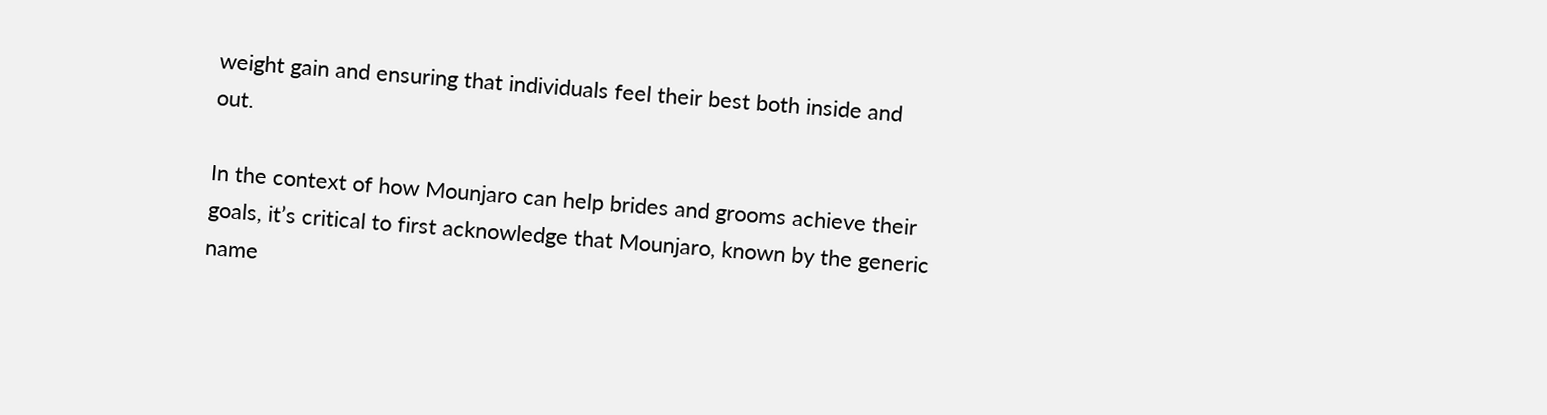weight gain and ensuring that individuals feel their best both inside and out.

In the context of how Mounjaro can help brides and grooms achieve their goals, it’s critical to first acknowledge that Mounjaro, known by the generic name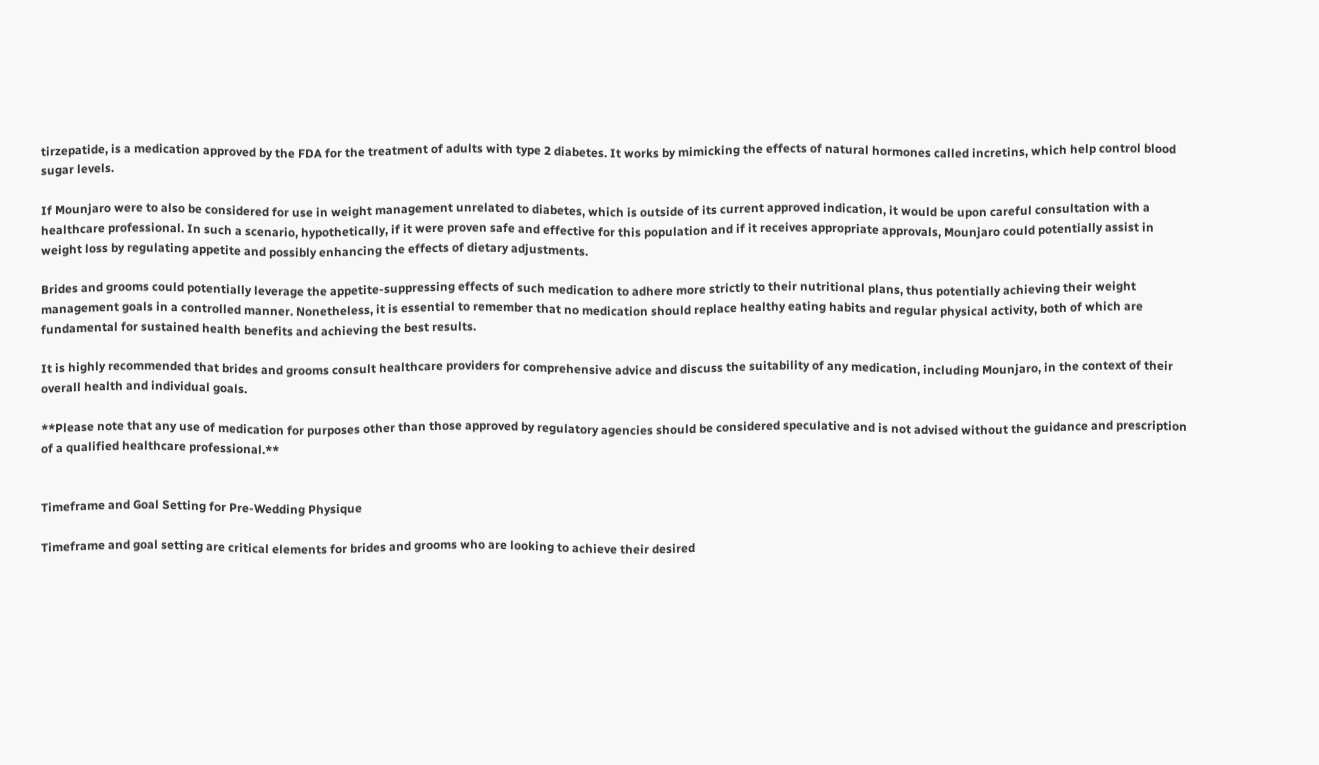tirzepatide, is a medication approved by the FDA for the treatment of adults with type 2 diabetes. It works by mimicking the effects of natural hormones called incretins, which help control blood sugar levels.

If Mounjaro were to also be considered for use in weight management unrelated to diabetes, which is outside of its current approved indication, it would be upon careful consultation with a healthcare professional. In such a scenario, hypothetically, if it were proven safe and effective for this population and if it receives appropriate approvals, Mounjaro could potentially assist in weight loss by regulating appetite and possibly enhancing the effects of dietary adjustments.

Brides and grooms could potentially leverage the appetite-suppressing effects of such medication to adhere more strictly to their nutritional plans, thus potentially achieving their weight management goals in a controlled manner. Nonetheless, it is essential to remember that no medication should replace healthy eating habits and regular physical activity, both of which are fundamental for sustained health benefits and achieving the best results.

It is highly recommended that brides and grooms consult healthcare providers for comprehensive advice and discuss the suitability of any medication, including Mounjaro, in the context of their overall health and individual goals.

**Please note that any use of medication for purposes other than those approved by regulatory agencies should be considered speculative and is not advised without the guidance and prescription of a qualified healthcare professional.**


Timeframe and Goal Setting for Pre-Wedding Physique

Timeframe and goal setting are critical elements for brides and grooms who are looking to achieve their desired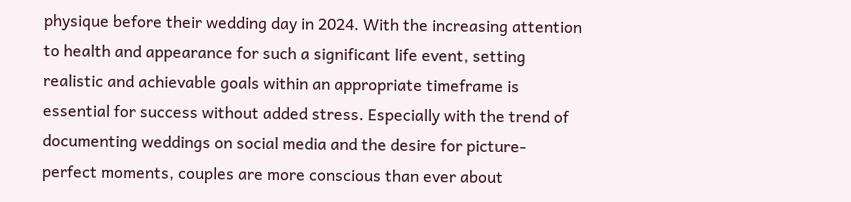physique before their wedding day in 2024. With the increasing attention to health and appearance for such a significant life event, setting realistic and achievable goals within an appropriate timeframe is essential for success without added stress. Especially with the trend of documenting weddings on social media and the desire for picture-perfect moments, couples are more conscious than ever about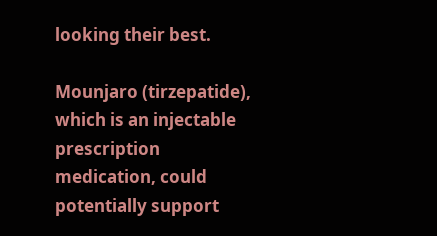looking their best.

Mounjaro (tirzepatide), which is an injectable prescription medication, could potentially support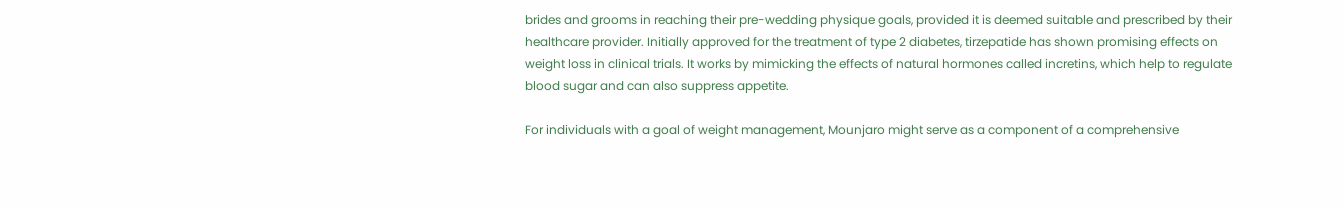brides and grooms in reaching their pre-wedding physique goals, provided it is deemed suitable and prescribed by their healthcare provider. Initially approved for the treatment of type 2 diabetes, tirzepatide has shown promising effects on weight loss in clinical trials. It works by mimicking the effects of natural hormones called incretins, which help to regulate blood sugar and can also suppress appetite.

For individuals with a goal of weight management, Mounjaro might serve as a component of a comprehensive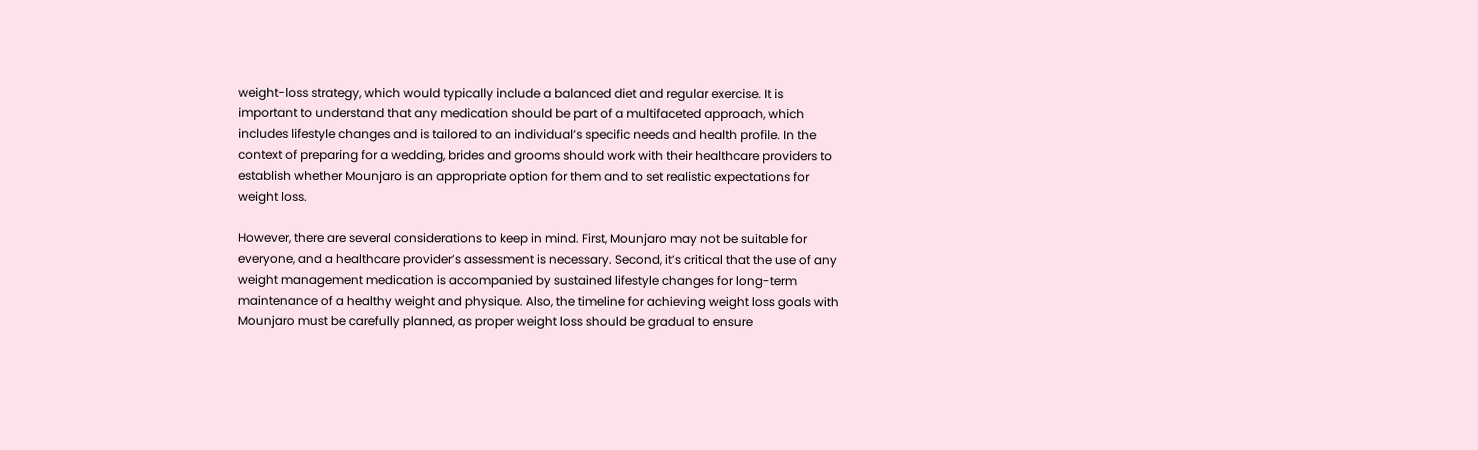weight-loss strategy, which would typically include a balanced diet and regular exercise. It is important to understand that any medication should be part of a multifaceted approach, which includes lifestyle changes and is tailored to an individual’s specific needs and health profile. In the context of preparing for a wedding, brides and grooms should work with their healthcare providers to establish whether Mounjaro is an appropriate option for them and to set realistic expectations for weight loss.

However, there are several considerations to keep in mind. First, Mounjaro may not be suitable for everyone, and a healthcare provider’s assessment is necessary. Second, it’s critical that the use of any weight management medication is accompanied by sustained lifestyle changes for long-term maintenance of a healthy weight and physique. Also, the timeline for achieving weight loss goals with Mounjaro must be carefully planned, as proper weight loss should be gradual to ensure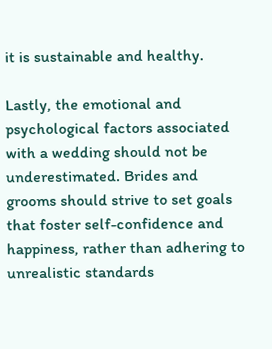it is sustainable and healthy.

Lastly, the emotional and psychological factors associated with a wedding should not be underestimated. Brides and grooms should strive to set goals that foster self-confidence and happiness, rather than adhering to unrealistic standards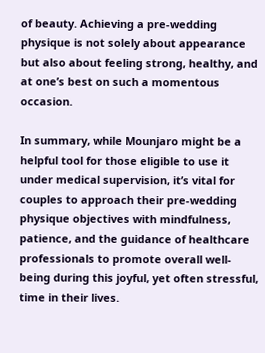of beauty. Achieving a pre-wedding physique is not solely about appearance but also about feeling strong, healthy, and at one’s best on such a momentous occasion.

In summary, while Mounjaro might be a helpful tool for those eligible to use it under medical supervision, it’s vital for couples to approach their pre-wedding physique objectives with mindfulness, patience, and the guidance of healthcare professionals to promote overall well-being during this joyful, yet often stressful, time in their lives.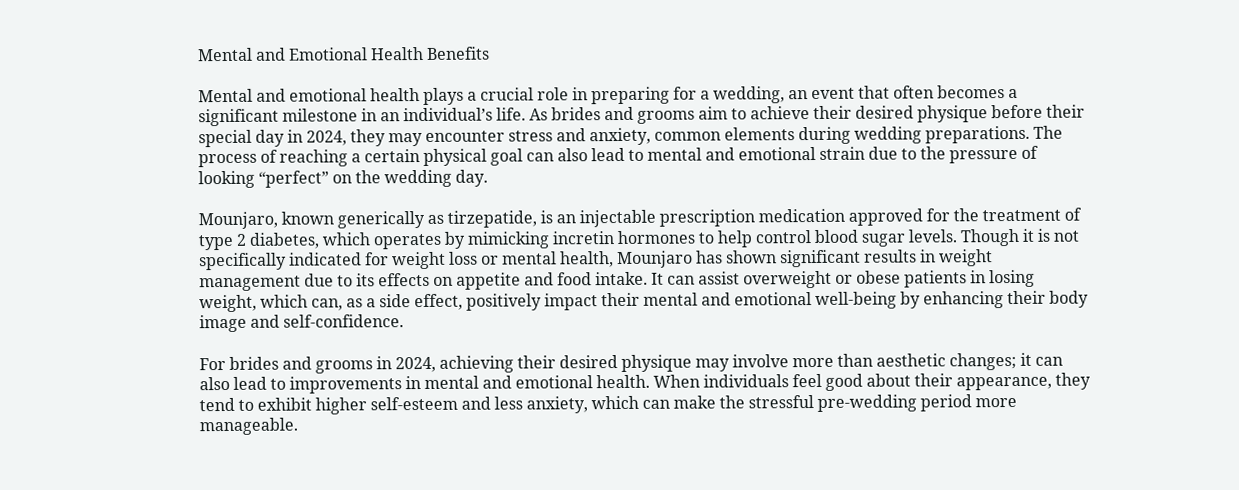Mental and Emotional Health Benefits

Mental and emotional health plays a crucial role in preparing for a wedding, an event that often becomes a significant milestone in an individual’s life. As brides and grooms aim to achieve their desired physique before their special day in 2024, they may encounter stress and anxiety, common elements during wedding preparations. The process of reaching a certain physical goal can also lead to mental and emotional strain due to the pressure of looking “perfect” on the wedding day.

Mounjaro, known generically as tirzepatide, is an injectable prescription medication approved for the treatment of type 2 diabetes, which operates by mimicking incretin hormones to help control blood sugar levels. Though it is not specifically indicated for weight loss or mental health, Mounjaro has shown significant results in weight management due to its effects on appetite and food intake. It can assist overweight or obese patients in losing weight, which can, as a side effect, positively impact their mental and emotional well-being by enhancing their body image and self-confidence.

For brides and grooms in 2024, achieving their desired physique may involve more than aesthetic changes; it can also lead to improvements in mental and emotional health. When individuals feel good about their appearance, they tend to exhibit higher self-esteem and less anxiety, which can make the stressful pre-wedding period more manageable.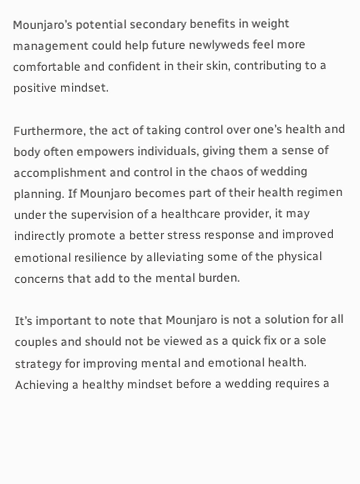Mounjaro’s potential secondary benefits in weight management could help future newlyweds feel more comfortable and confident in their skin, contributing to a positive mindset.

Furthermore, the act of taking control over one’s health and body often empowers individuals, giving them a sense of accomplishment and control in the chaos of wedding planning. If Mounjaro becomes part of their health regimen under the supervision of a healthcare provider, it may indirectly promote a better stress response and improved emotional resilience by alleviating some of the physical concerns that add to the mental burden.

It’s important to note that Mounjaro is not a solution for all couples and should not be viewed as a quick fix or a sole strategy for improving mental and emotional health. Achieving a healthy mindset before a wedding requires a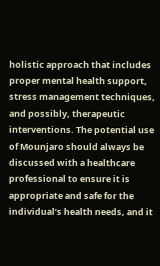holistic approach that includes proper mental health support, stress management techniques, and possibly, therapeutic interventions. The potential use of Mounjaro should always be discussed with a healthcare professional to ensure it is appropriate and safe for the individual’s health needs, and it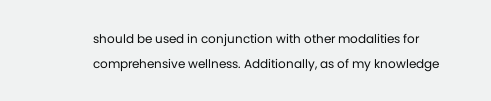should be used in conjunction with other modalities for comprehensive wellness. Additionally, as of my knowledge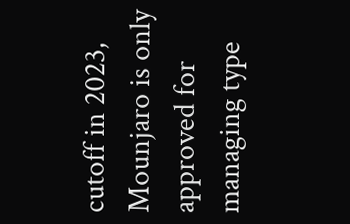cutoff in 2023, Mounjaro is only approved for managing type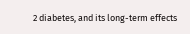2 diabetes, and its long-term effects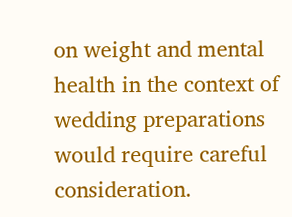on weight and mental health in the context of wedding preparations would require careful consideration.